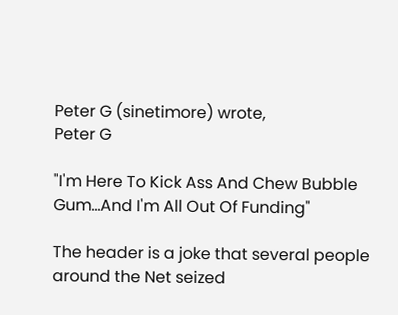Peter G (sinetimore) wrote,
Peter G

"I'm Here To Kick Ass And Chew Bubble Gum...And I'm All Out Of Funding"

The header is a joke that several people around the Net seized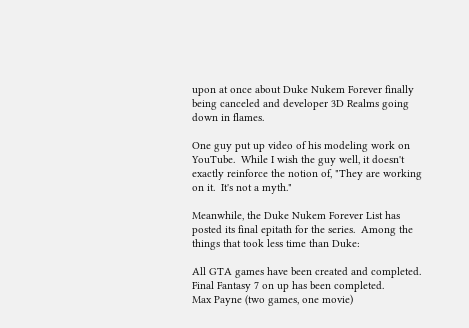upon at once about Duke Nukem Forever finally being canceled and developer 3D Realms going down in flames.

One guy put up video of his modeling work on YouTube.  While I wish the guy well, it doesn't exactly reinforce the notion of, "They are working on it.  It's not a myth."

Meanwhile, the Duke Nukem Forever List has posted its final epitath for the series.  Among the things that took less time than Duke:

All GTA games have been created and completed.
Final Fantasy 7 on up has been completed.
Max Payne (two games, one movie)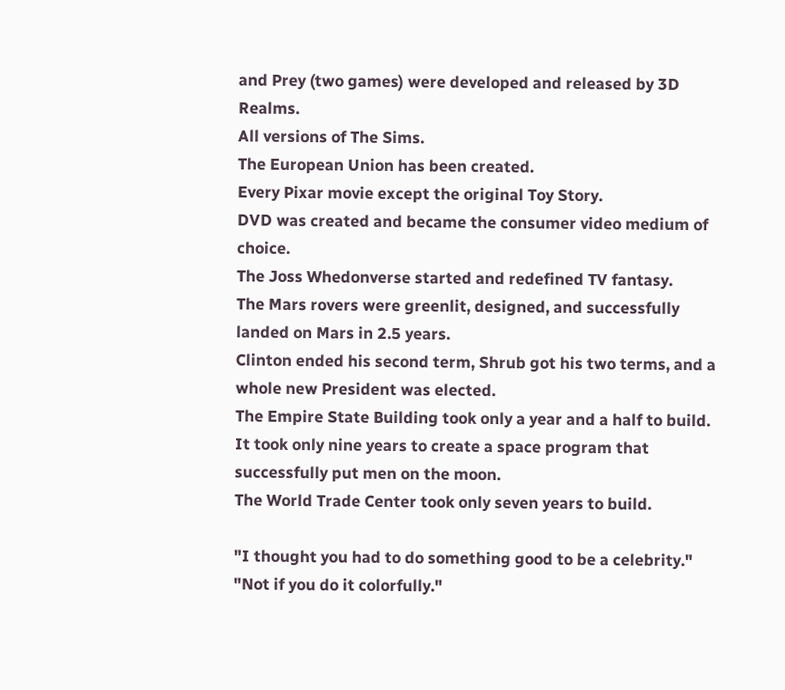and Prey (two games) were developed and released by 3D Realms.
All versions of The Sims.
The European Union has been created.
Every Pixar movie except the original Toy Story.
DVD was created and became the consumer video medium of choice.
The Joss Whedonverse started and redefined TV fantasy.
The Mars rovers were greenlit, designed, and successfully landed on Mars in 2.5 years.
Clinton ended his second term, Shrub got his two terms, and a whole new President was elected.
The Empire State Building took only a year and a half to build.
It took only nine years to create a space program that successfully put men on the moon.
The World Trade Center took only seven years to build.

"I thought you had to do something good to be a celebrity."
"Not if you do it colorfully."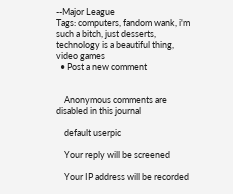--Major League
Tags: computers, fandom wank, i'm such a bitch, just desserts, technology is a beautiful thing, video games
  • Post a new comment


    Anonymous comments are disabled in this journal

    default userpic

    Your reply will be screened

    Your IP address will be recorded